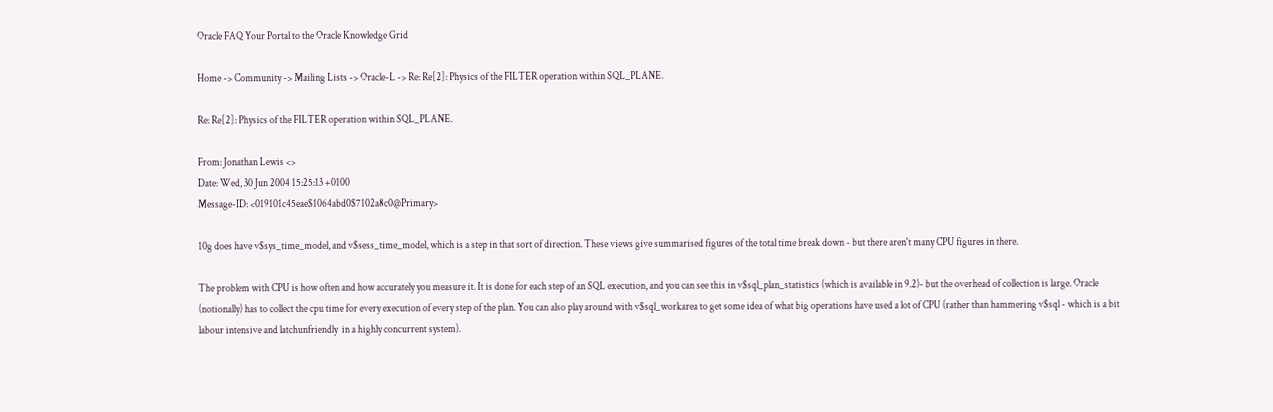Oracle FAQ Your Portal to the Oracle Knowledge Grid

Home -> Community -> Mailing Lists -> Oracle-L -> Re: Re[2]: Physics of the FILTER operation within SQL_PLANE.

Re: Re[2]: Physics of the FILTER operation within SQL_PLANE.

From: Jonathan Lewis <>
Date: Wed, 30 Jun 2004 15:25:13 +0100
Message-ID: <019101c45eae$1064abd0$7102a8c0@Primary>

10g does have v$sys_time_model, and v$sess_time_model, which is a step in that sort of direction. These views give summarised figures of the total time break down - but there aren't many CPU figures in there.

The problem with CPU is how often and how accurately you measure it. It is done for each step of an SQL execution, and you can see this in v$sql_plan_statistics (which is available in 9.2)- but the overhead of collection is large. Oracle (notionally) has to collect the cpu time for every execution of every step of the plan. You can also play around with v$sql_workarea to get some idea of what big operations have used a lot of CPU (rather than hammering v$sql - which is a bit labour intensive and latchunfriendly  in a highly concurrent system).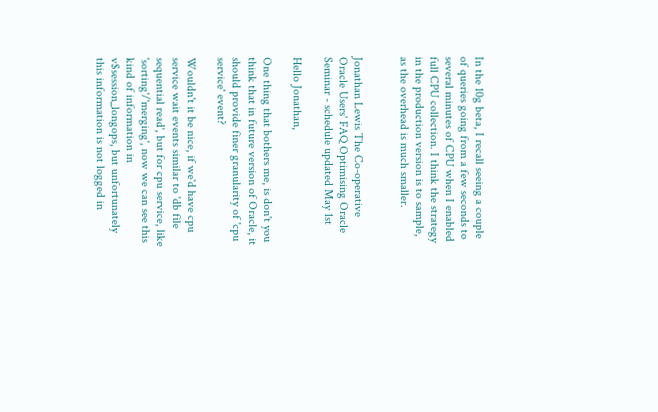In the 10g beta, I recall seeing a couple of queries going from a few seconds to several minutes of CPU when I enabled full CPU collection. I think the strategy in the production version is to sample, as the overhead is much smaller.


Jonathan Lewis The Co-operative Oracle Users' FAQ Optimising Oracle Seminar - schedule updated May 1st

Hello Jonathan,

One thing that bothers me, is don't you think that in future version of Oracle, it should provide finer granularity of 'cpu service' event?

Wouldn't it be nice, if we'd have cpu service wait events similar to 'db file sequential read', but for cpu service, like 'sorting'/'merging', now we can see this kind of information in v$session_longops, but unfortunately this information is not logged in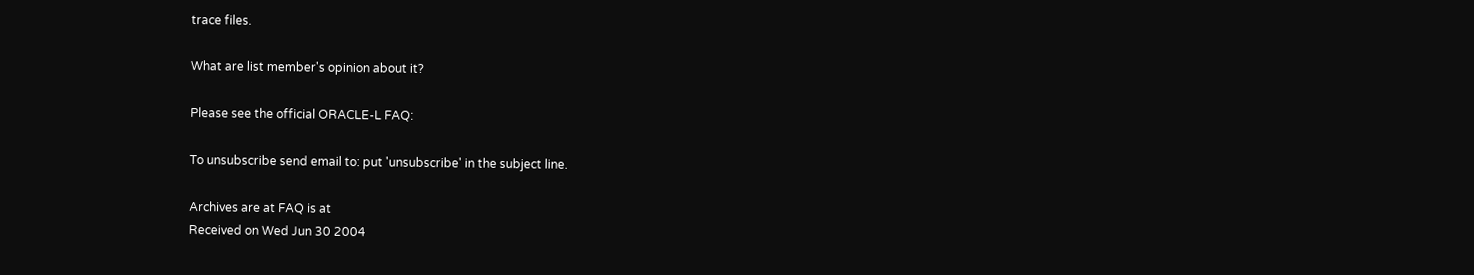trace files.

What are list member's opinion about it?

Please see the official ORACLE-L FAQ:

To unsubscribe send email to: put 'unsubscribe' in the subject line.

Archives are at FAQ is at
Received on Wed Jun 30 2004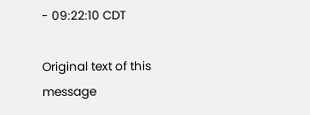- 09:22:10 CDT

Original text of this message